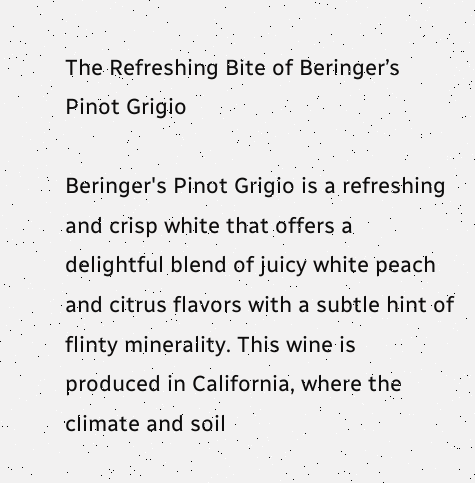The Refreshing Bite of Beringer’s Pinot Grigio

Beringer's Pinot Grigio is a refreshing and crisp white that offers a delightful blend of juicy white peach and citrus flavors with a subtle hint of flinty minerality. This wine is produced in California, where the climate and soil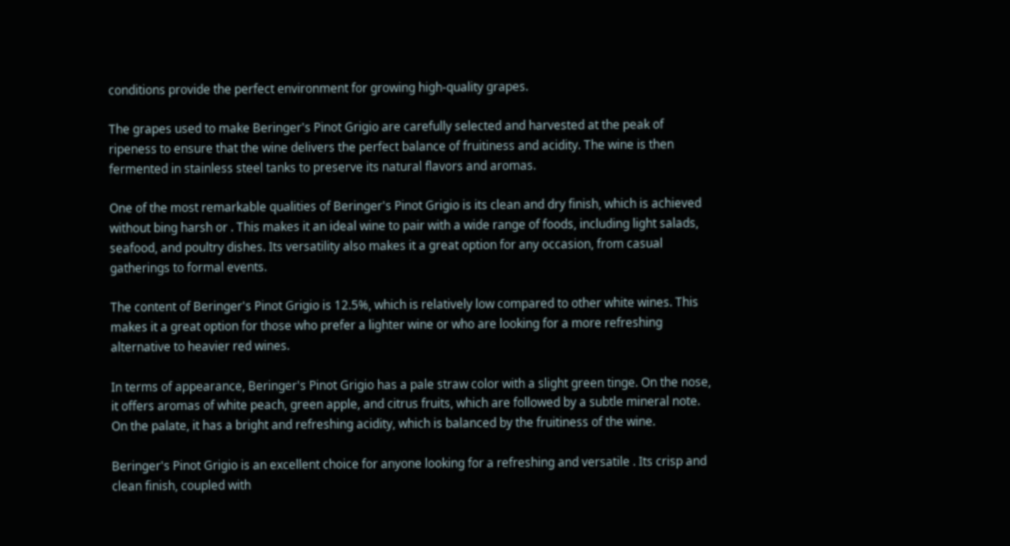conditions provide the perfect environment for growing high-quality grapes.

The grapes used to make Beringer's Pinot Grigio are carefully selected and harvested at the peak of ripeness to ensure that the wine delivers the perfect balance of fruitiness and acidity. The wine is then fermented in stainless steel tanks to preserve its natural flavors and aromas.

One of the most remarkable qualities of Beringer's Pinot Grigio is its clean and dry finish, which is achieved without bing harsh or . This makes it an ideal wine to pair with a wide range of foods, including light salads, seafood, and poultry dishes. Its versatility also makes it a great option for any occasion, from casual gatherings to formal events.

The content of Beringer's Pinot Grigio is 12.5%, which is relatively low compared to other white wines. This makes it a great option for those who prefer a lighter wine or who are looking for a more refreshing alternative to heavier red wines.

In terms of appearance, Beringer's Pinot Grigio has a pale straw color with a slight green tinge. On the nose, it offers aromas of white peach, green apple, and citrus fruits, which are followed by a subtle mineral note. On the palate, it has a bright and refreshing acidity, which is balanced by the fruitiness of the wine.

Beringer's Pinot Grigio is an excellent choice for anyone looking for a refreshing and versatile . Its crisp and clean finish, coupled with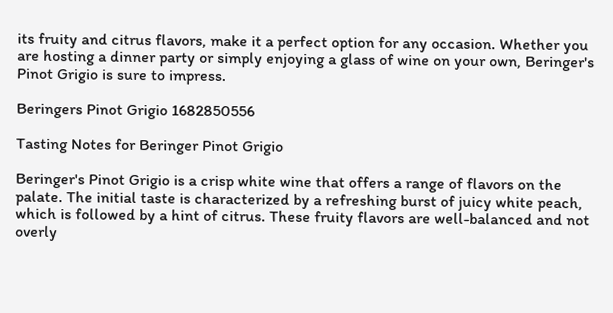its fruity and citrus flavors, make it a perfect option for any occasion. Whether you are hosting a dinner party or simply enjoying a glass of wine on your own, Beringer's Pinot Grigio is sure to impress.

Beringers Pinot Grigio 1682850556

Tasting Notes for Beringer Pinot Grigio

Beringer's Pinot Grigio is a crisp white wine that offers a range of flavors on the palate. The initial taste is characterized by a refreshing burst of juicy white peach, which is followed by a hint of citrus. These fruity flavors are well-balanced and not overly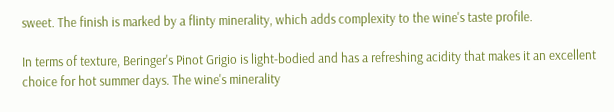sweet. The finish is marked by a flinty minerality, which adds complexity to the wine's taste profile.

In terms of texture, Beringer's Pinot Grigio is light-bodied and has a refreshing acidity that makes it an excellent choice for hot summer days. The wine's minerality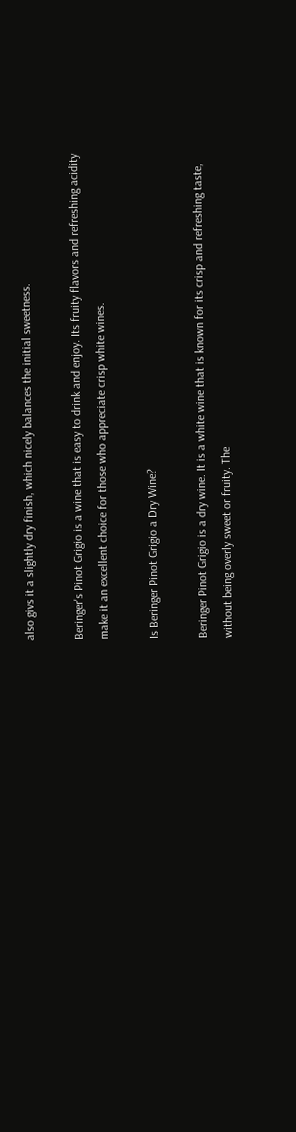also givs it a slightly dry finish, which nicely balances the initial sweetness.

Beringer's Pinot Grigio is a wine that is easy to drink and enjoy. Its fruity flavors and refreshing acidity make it an excellent choice for those who appreciate crisp white wines.

Is Beringer Pinot Grigio a Dry Wine?

Beringer Pinot Grigio is a dry wine. It is a white wine that is known for its crisp and refreshing taste, without being overly sweet or fruity. The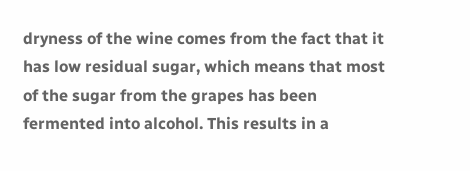dryness of the wine comes from the fact that it has low residual sugar, which means that most of the sugar from the grapes has been fermented into alcohol. This results in a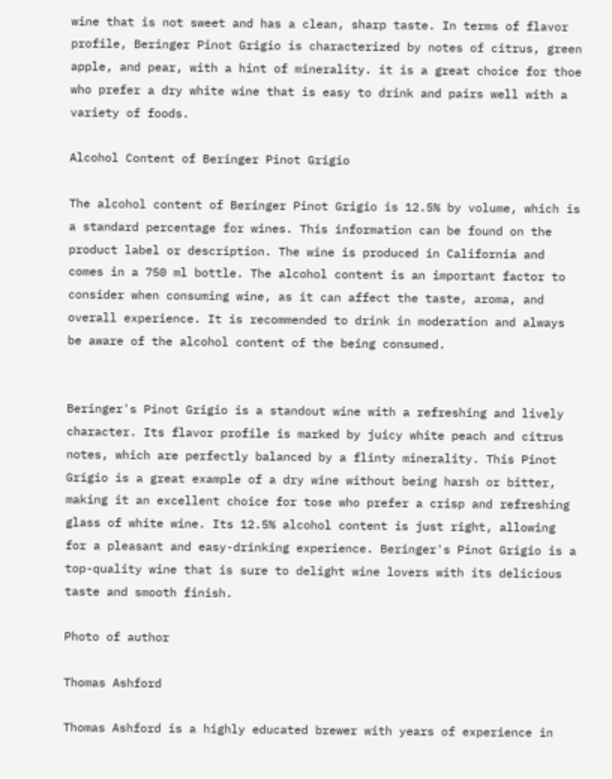wine that is not sweet and has a clean, sharp taste. In terms of flavor profile, Beringer Pinot Grigio is characterized by notes of citrus, green apple, and pear, with a hint of minerality. it is a great choice for thoe who prefer a dry white wine that is easy to drink and pairs well with a variety of foods.

Alcohol Content of Beringer Pinot Grigio

The alcohol content of Beringer Pinot Grigio is 12.5% by volume, which is a standard percentage for wines. This information can be found on the product label or description. The wine is produced in California and comes in a 750 ml bottle. The alcohol content is an important factor to consider when consuming wine, as it can affect the taste, aroma, and overall experience. It is recommended to drink in moderation and always be aware of the alcohol content of the being consumed.


Beringer's Pinot Grigio is a standout wine with a refreshing and lively character. Its flavor profile is marked by juicy white peach and citrus notes, which are perfectly balanced by a flinty minerality. This Pinot Grigio is a great example of a dry wine without being harsh or bitter, making it an excellent choice for tose who prefer a crisp and refreshing glass of white wine. Its 12.5% alcohol content is just right, allowing for a pleasant and easy-drinking experience. Beringer's Pinot Grigio is a top-quality wine that is sure to delight wine lovers with its delicious taste and smooth finish.

Photo of author

Thomas Ashford

Thomas Ashford is a highly educated brewer with years of experience in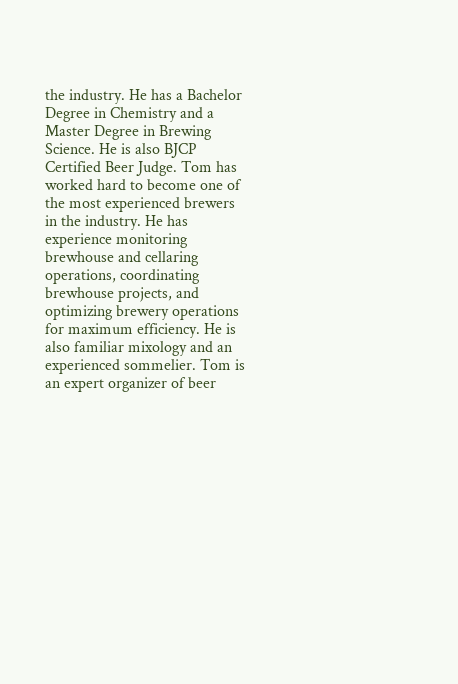the industry. He has a Bachelor Degree in Chemistry and a Master Degree in Brewing Science. He is also BJCP Certified Beer Judge. Tom has worked hard to become one of the most experienced brewers in the industry. He has experience monitoring brewhouse and cellaring operations, coordinating brewhouse projects, and optimizing brewery operations for maximum efficiency. He is also familiar mixology and an experienced sommelier. Tom is an expert organizer of beer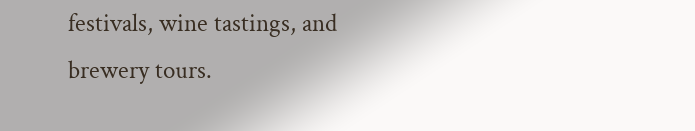festivals, wine tastings, and brewery tours.